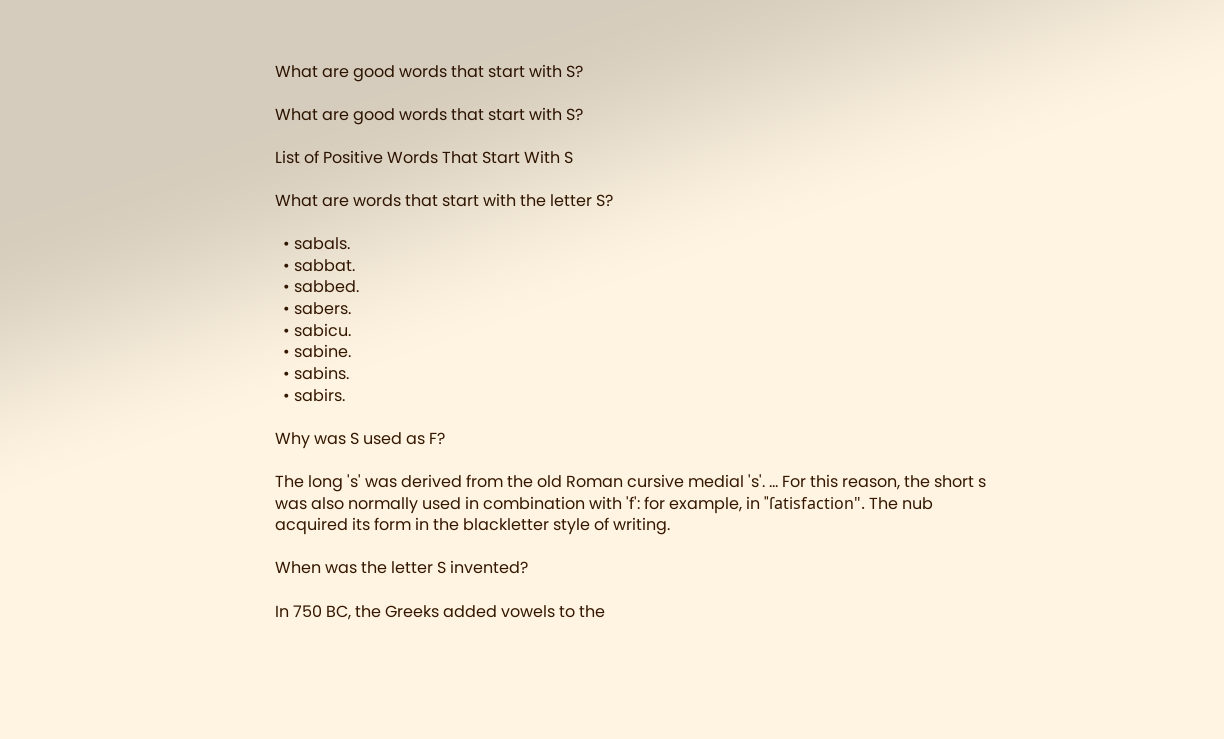What are good words that start with S?

What are good words that start with S?

List of Positive Words That Start With S

What are words that start with the letter S?

  • sabals.
  • sabbat.
  • sabbed.
  • sabers.
  • sabicu.
  • sabine.
  • sabins.
  • sabirs.

Why was S used as F?

The long 's' was derived from the old Roman cursive medial 's'. ... For this reason, the short s was also normally used in combination with 'f': for example, in "ſatisfaction". The nub acquired its form in the blackletter style of writing.

When was the letter S invented?

In 750 BC, the Greeks added vowels to the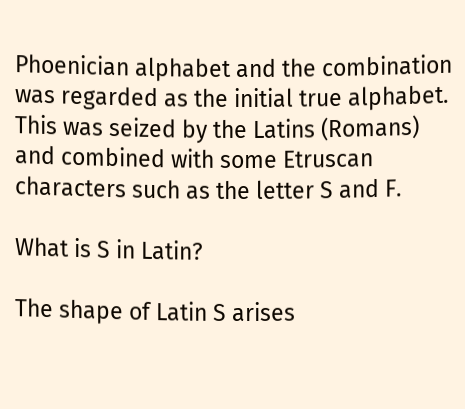Phoenician alphabet and the combination was regarded as the initial true alphabet. This was seized by the Latins (Romans) and combined with some Etruscan characters such as the letter S and F.

What is S in Latin?

The shape of Latin S arises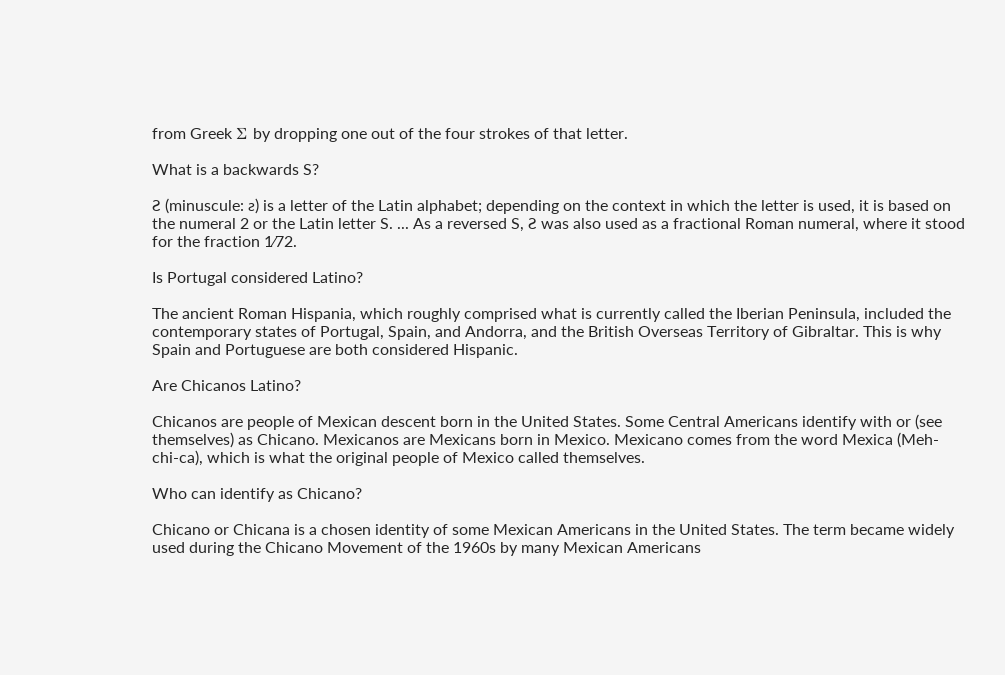from Greek Σ by dropping one out of the four strokes of that letter.

What is a backwards S?

Ƨ (minuscule: ƨ) is a letter of the Latin alphabet; depending on the context in which the letter is used, it is based on the numeral 2 or the Latin letter S. ... As a reversed S, Ƨ was also used as a fractional Roman numeral, where it stood for the fraction 1⁄72.

Is Portugal considered Latino?

The ancient Roman Hispania, which roughly comprised what is currently called the Iberian Peninsula, included the contemporary states of Portugal, Spain, and Andorra, and the British Overseas Territory of Gibraltar. This is why Spain and Portuguese are both considered Hispanic.

Are Chicanos Latino?

Chicanos are people of Mexican descent born in the United States. Some Central Americans identify with or (see themselves) as Chicano. Mexicanos are Mexicans born in Mexico. Mexicano comes from the word Mexica (Meh-chi-ca), which is what the original people of Mexico called themselves.

Who can identify as Chicano?

Chicano or Chicana is a chosen identity of some Mexican Americans in the United States. The term became widely used during the Chicano Movement of the 1960s by many Mexican Americans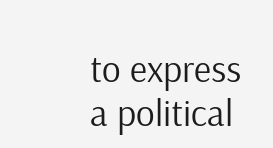to express a political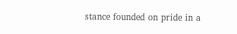stance founded on pride in a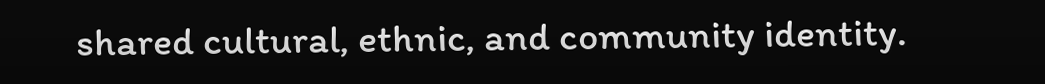shared cultural, ethnic, and community identity.